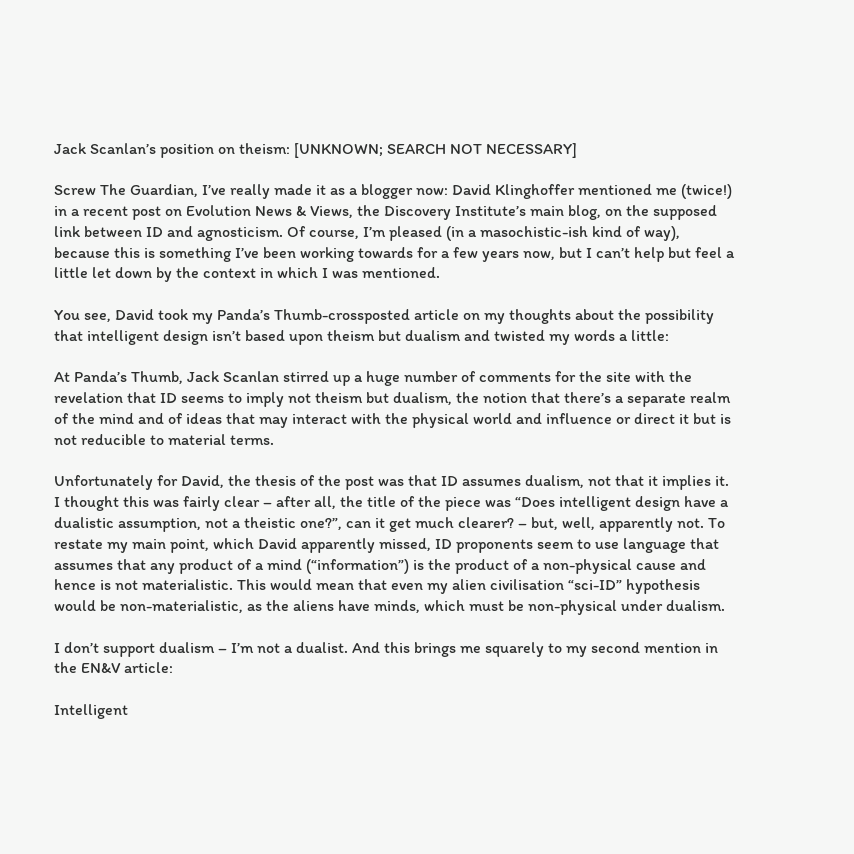Jack Scanlan’s position on theism: [UNKNOWN; SEARCH NOT NECESSARY]

Screw The Guardian, I’ve really made it as a blogger now: David Klinghoffer mentioned me (twice!) in a recent post on Evolution News & Views, the Discovery Institute’s main blog, on the supposed link between ID and agnosticism. Of course, I’m pleased (in a masochistic-ish kind of way), because this is something I’ve been working towards for a few years now, but I can’t help but feel a little let down by the context in which I was mentioned.

You see, David took my Panda’s Thumb-crossposted article on my thoughts about the possibility that intelligent design isn’t based upon theism but dualism and twisted my words a little:

At Panda’s Thumb, Jack Scanlan stirred up a huge number of comments for the site with the revelation that ID seems to imply not theism but dualism, the notion that there’s a separate realm of the mind and of ideas that may interact with the physical world and influence or direct it but is not reducible to material terms.

Unfortunately for David, the thesis of the post was that ID assumes dualism, not that it implies it. I thought this was fairly clear – after all, the title of the piece was “Does intelligent design have a dualistic assumption, not a theistic one?”, can it get much clearer? – but, well, apparently not. To restate my main point, which David apparently missed, ID proponents seem to use language that assumes that any product of a mind (“information”) is the product of a non-physical cause and hence is not materialistic. This would mean that even my alien civilisation “sci-ID” hypothesis would be non-materialistic, as the aliens have minds, which must be non-physical under dualism.

I don’t support dualism – I’m not a dualist. And this brings me squarely to my second mention in the EN&V article:

Intelligent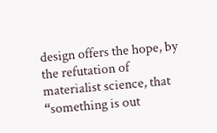design offers the hope, by the refutation of materialist science, that “something is out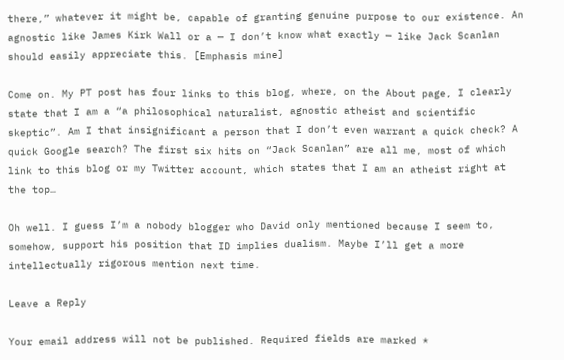there,” whatever it might be, capable of granting genuine purpose to our existence. An agnostic like James Kirk Wall or a — I don’t know what exactly — like Jack Scanlan should easily appreciate this. [Emphasis mine]

Come on. My PT post has four links to this blog, where, on the About page, I clearly state that I am a “a philosophical naturalist, agnostic atheist and scientific skeptic”. Am I that insignificant a person that I don’t even warrant a quick check? A quick Google search? The first six hits on “Jack Scanlan” are all me, most of which link to this blog or my Twitter account, which states that I am an atheist right at the top…

Oh well. I guess I’m a nobody blogger who David only mentioned because I seem to, somehow, support his position that ID implies dualism. Maybe I’ll get a more intellectually rigorous mention next time.

Leave a Reply

Your email address will not be published. Required fields are marked *